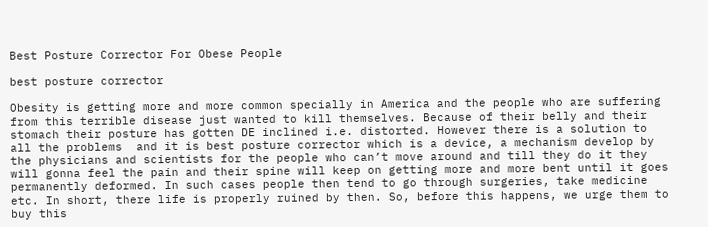Best Posture Corrector For Obese People

best posture corrector

Obesity is getting more and more common specially in America and the people who are suffering from this terrible disease just wanted to kill themselves. Because of their belly and their  stomach their posture has gotten DE inclined i.e. distorted. However there is a solution to all the problems  and it is best posture corrector which is a device, a mechanism develop by the physicians and scientists for the people who can’t move around and till they do it they will gonna feel the pain and their spine will keep on getting more and more bent until it goes permanently deformed. In such cases people then tend to go through surgeries, take medicine etc. In short, there life is properly ruined by then. So, before this happens, we urge them to buy this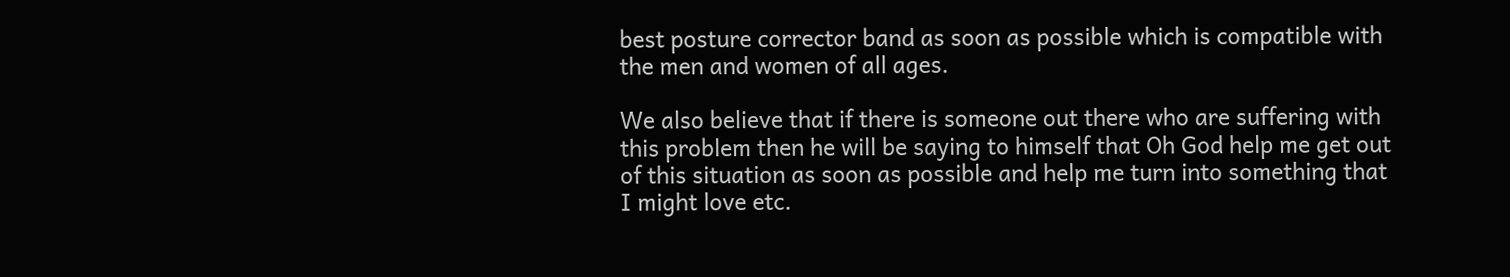best posture corrector band as soon as possible which is compatible with the men and women of all ages.

We also believe that if there is someone out there who are suffering with this problem then he will be saying to himself that Oh God help me get out of this situation as soon as possible and help me turn into something that I might love etc.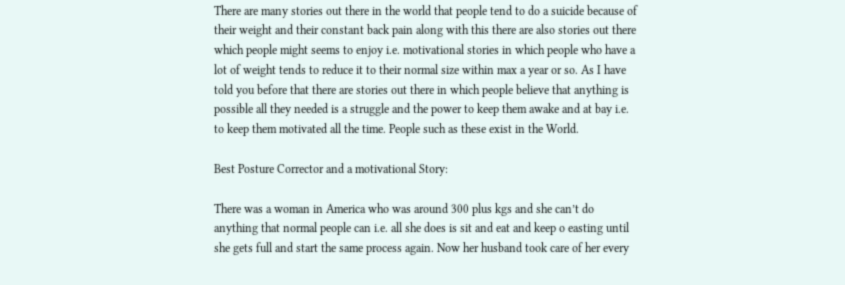There are many stories out there in the world that people tend to do a suicide because of their weight and their constant back pain along with this there are also stories out there which people might seems to enjoy i.e. motivational stories in which people who have a lot of weight tends to reduce it to their normal size within max a year or so. As I have told you before that there are stories out there in which people believe that anything is possible all they needed is a struggle and the power to keep them awake and at bay i.e. to keep them motivated all the time. People such as these exist in the World.

Best Posture Corrector and a motivational Story:

There was a woman in America who was around 300 plus kgs and she can’t do anything that normal people can i.e. all she does is sit and eat and keep o easting until she gets full and start the same process again. Now her husband took care of her every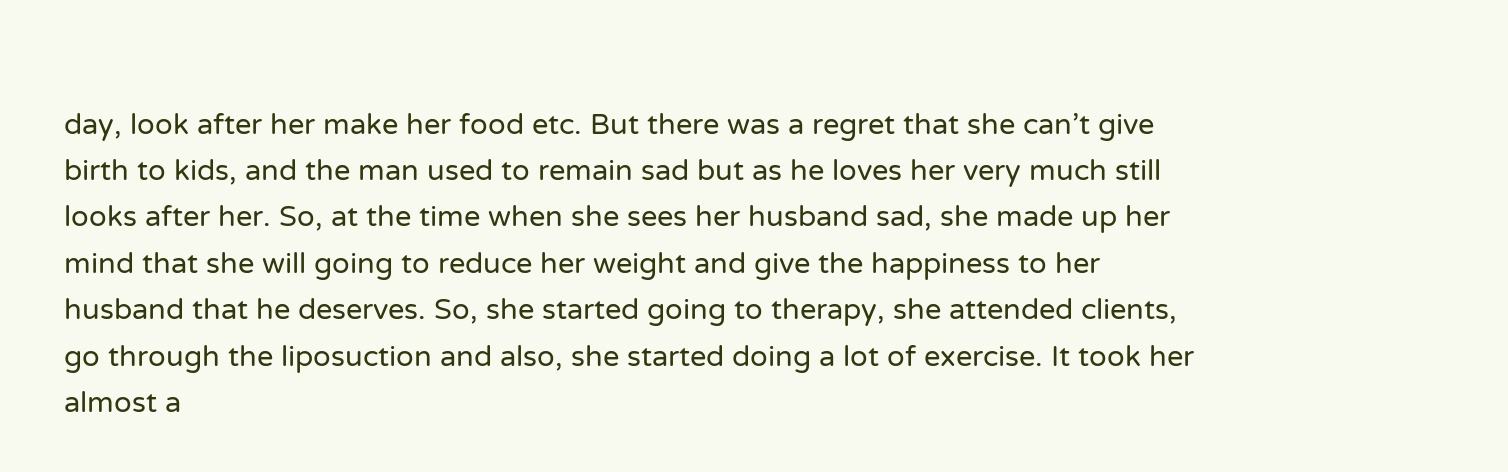day, look after her make her food etc. But there was a regret that she can’t give birth to kids, and the man used to remain sad but as he loves her very much still looks after her. So, at the time when she sees her husband sad, she made up her mind that she will going to reduce her weight and give the happiness to her husband that he deserves. So, she started going to therapy, she attended clients, go through the liposuction and also, she started doing a lot of exercise. It took her almost a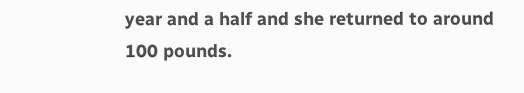year and a half and she returned to around 100 pounds.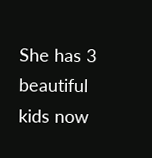She has 3 beautiful kids now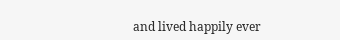and lived happily ever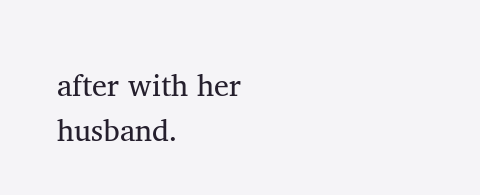after with her husband.